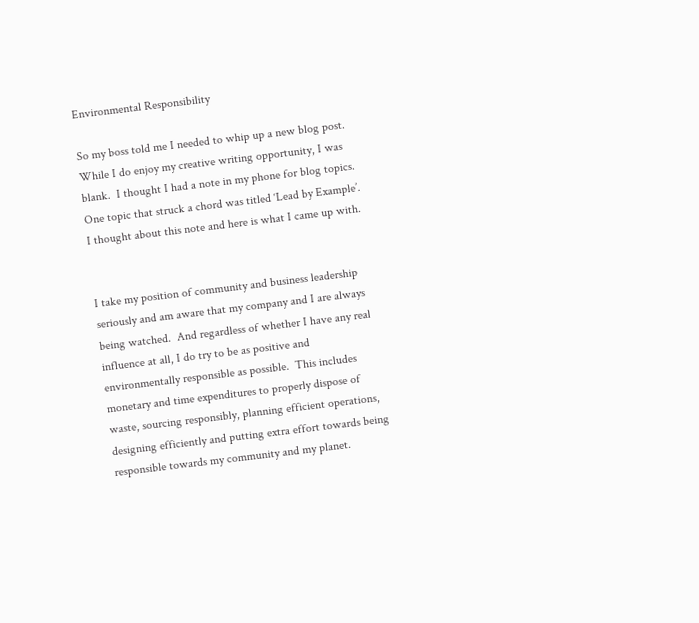Environmental Responsibility

So my boss told me I needed to whip up a new blog post.  While I do enjoy my creative writing opportunity, I was blank.  I thought I had a note in my phone for blog topics. One topic that struck a chord was titled ‘Lead by Example’.  I thought about this note and here is what I came up with.


I take my position of community and business leadership seriously and am aware that my company and I are always being watched.  And regardless of whether I have any real influence at all, I do try to be as positive and environmentally responsible as possible.  This includes monetary and time expenditures to properly dispose of waste, sourcing responsibly, planning efficient operations, designing efficiently and putting extra effort towards being responsible towards my community and my planet.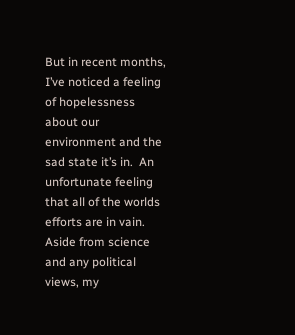But in recent months, I’ve noticed a feeling of hopelessness about our environment and the sad state it’s in.  An unfortunate feeling that all of the worlds efforts are in vain. Aside from science and any political views, my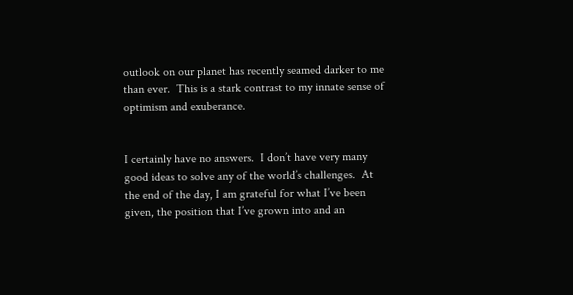outlook on our planet has recently seamed darker to me than ever.  This is a stark contrast to my innate sense of optimism and exuberance.


I certainly have no answers.  I don’t have very many good ideas to solve any of the world’s challenges.  At the end of the day, I am grateful for what I’ve been given, the position that I’ve grown into and an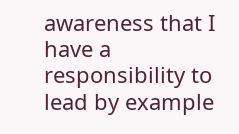awareness that I have a responsibility to lead by example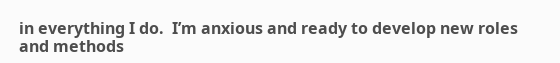in everything I do.  I’m anxious and ready to develop new roles and methods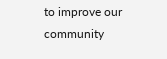to improve our community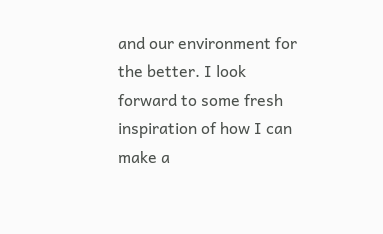and our environment for the better. I look forward to some fresh inspiration of how I can make a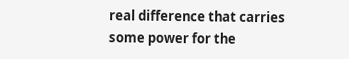real difference that carries some power for the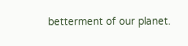betterment of our planet.